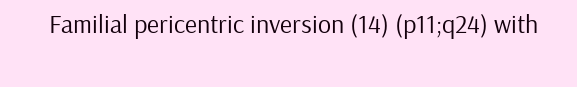Familial pericentric inversion (14) (p11;q24) with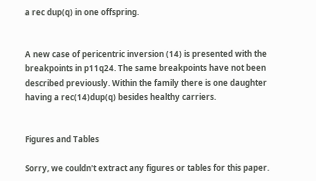a rec dup(q) in one offspring.


A new case of pericentric inversion (14) is presented with the breakpoints in p11q24. The same breakpoints have not been described previously. Within the family there is one daughter having a rec(14)dup(q) besides healthy carriers.


Figures and Tables

Sorry, we couldn't extract any figures or tables for this paper.